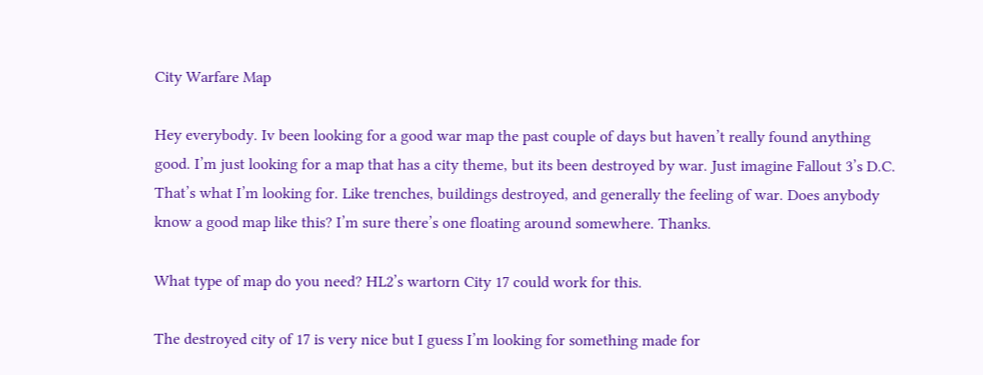City Warfare Map

Hey everybody. Iv been looking for a good war map the past couple of days but haven’t really found anything good. I’m just looking for a map that has a city theme, but its been destroyed by war. Just imagine Fallout 3’s D.C. That’s what I’m looking for. Like trenches, buildings destroyed, and generally the feeling of war. Does anybody know a good map like this? I’m sure there’s one floating around somewhere. Thanks.

What type of map do you need? HL2’s wartorn City 17 could work for this.

The destroyed city of 17 is very nice but I guess I’m looking for something made for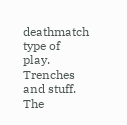deathmatch type of play. Trenches and stuff. The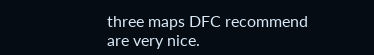three maps DFC recommend are very nice.